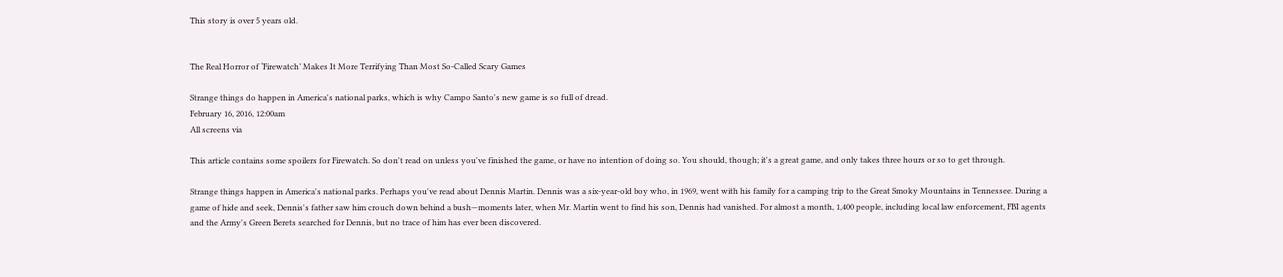This story is over 5 years old.


The Real Horror of ‘Firewatch’ Makes It More Terrifying Than Most So-Called Scary Games

Strange things do happen in America's national parks, which is why Campo Santo's new game is so full of dread.
February 16, 2016, 12:00am
All screens via

This article contains some spoilers for Firewatch. So don't read on unless you've finished the game, or have no intention of doing so. You should, though; it's a great game, and only takes three hours or so to get through.

Strange things happen in America's national parks. Perhaps you've read about Dennis Martin. Dennis was a six-year-old boy who, in 1969, went with his family for a camping trip to the Great Smoky Mountains in Tennessee. During a game of hide and seek, Dennis's father saw him crouch down behind a bush—moments later, when Mr. Martin went to find his son, Dennis had vanished. For almost a month, 1,400 people, including local law enforcement, FBI agents and the Army's Green Berets searched for Dennis, but no trace of him has ever been discovered.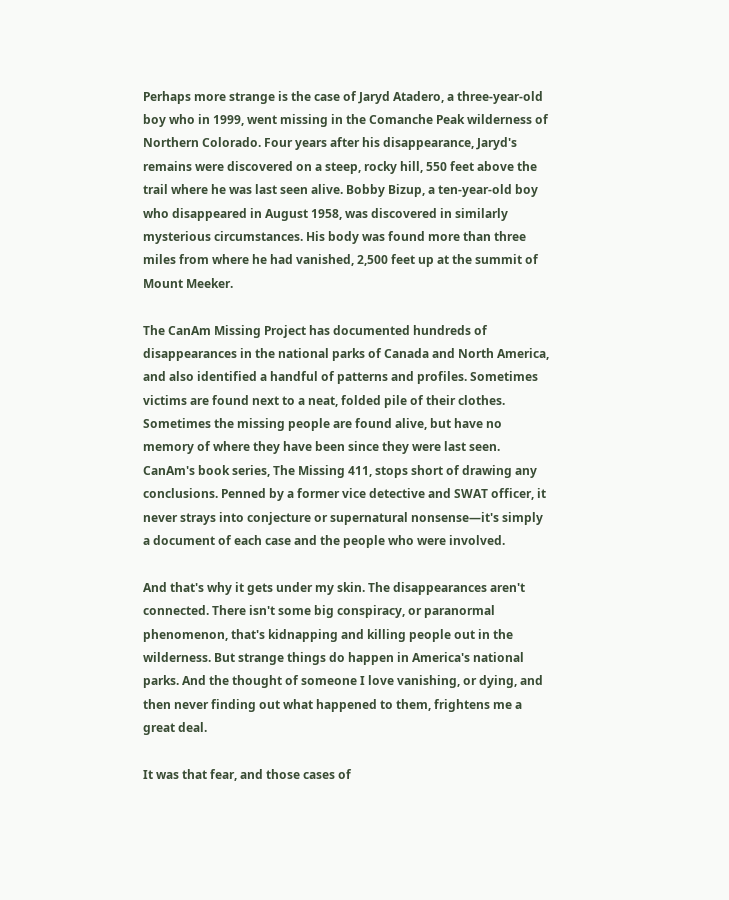Perhaps more strange is the case of Jaryd Atadero, a three-year-old boy who in 1999, went missing in the Comanche Peak wilderness of Northern Colorado. Four years after his disappearance, Jaryd's remains were discovered on a steep, rocky hill, 550 feet above the trail where he was last seen alive. Bobby Bizup, a ten-year-old boy who disappeared in August 1958, was discovered in similarly mysterious circumstances. His body was found more than three miles from where he had vanished, 2,500 feet up at the summit of Mount Meeker.

The CanAm Missing Project has documented hundreds of disappearances in the national parks of Canada and North America, and also identified a handful of patterns and profiles. Sometimes victims are found next to a neat, folded pile of their clothes. Sometimes the missing people are found alive, but have no memory of where they have been since they were last seen. CanAm's book series, The Missing 411, stops short of drawing any conclusions. Penned by a former vice detective and SWAT officer, it never strays into conjecture or supernatural nonsense—it's simply a document of each case and the people who were involved.

And that's why it gets under my skin. The disappearances aren't connected. There isn't some big conspiracy, or paranormal phenomenon, that's kidnapping and killing people out in the wilderness. But strange things do happen in America's national parks. And the thought of someone I love vanishing, or dying, and then never finding out what happened to them, frightens me a great deal.

It was that fear, and those cases of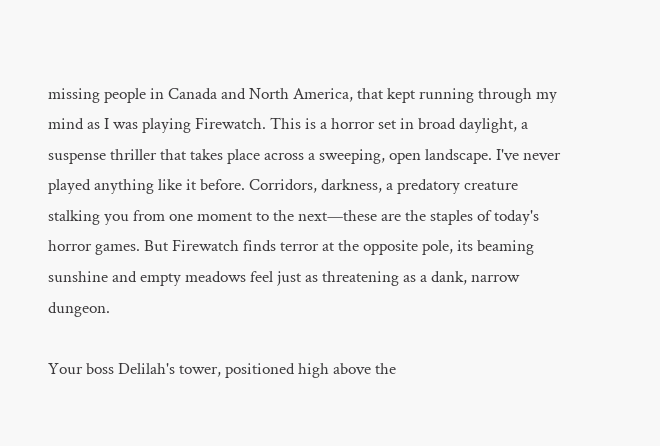missing people in Canada and North America, that kept running through my mind as I was playing Firewatch. This is a horror set in broad daylight, a suspense thriller that takes place across a sweeping, open landscape. I've never played anything like it before. Corridors, darkness, a predatory creature stalking you from one moment to the next—these are the staples of today's horror games. But Firewatch finds terror at the opposite pole, its beaming sunshine and empty meadows feel just as threatening as a dank, narrow dungeon.

Your boss Delilah's tower, positioned high above the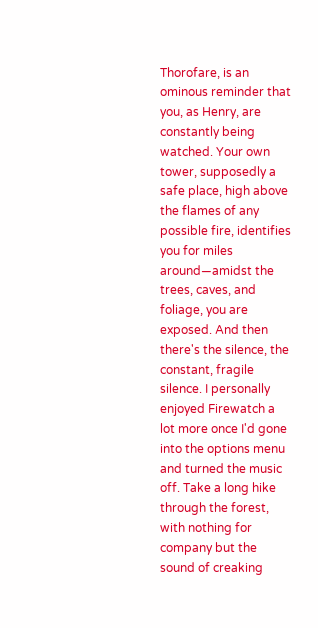Thorofare, is an ominous reminder that you, as Henry, are constantly being watched. Your own tower, supposedly a safe place, high above the flames of any possible fire, identifies you for miles around—amidst the trees, caves, and foliage, you are exposed. And then there's the silence, the constant, fragile silence. I personally enjoyed Firewatch a lot more once I'd gone into the options menu and turned the music off. Take a long hike through the forest, with nothing for company but the sound of creaking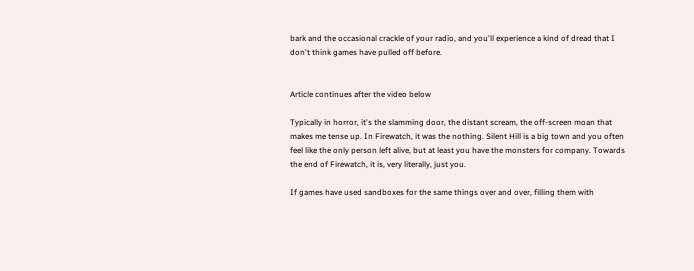bark and the occasional crackle of your radio, and you'll experience a kind of dread that I don't think games have pulled off before.


Article continues after the video below

Typically in horror, it's the slamming door, the distant scream, the off-screen moan that makes me tense up. In Firewatch, it was the nothing. Silent Hill is a big town and you often feel like the only person left alive, but at least you have the monsters for company. Towards the end of Firewatch, it is, very literally, just you.

If games have used sandboxes for the same things over and over, filling them with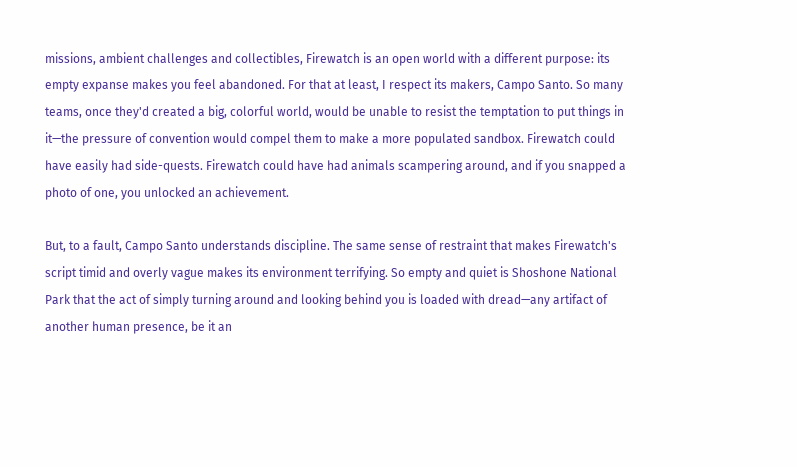missions, ambient challenges and collectibles, Firewatch is an open world with a different purpose: its empty expanse makes you feel abandoned. For that at least, I respect its makers, Campo Santo. So many teams, once they'd created a big, colorful world, would be unable to resist the temptation to put things in it—the pressure of convention would compel them to make a more populated sandbox. Firewatch could have easily had side-quests. Firewatch could have had animals scampering around, and if you snapped a photo of one, you unlocked an achievement.

But, to a fault, Campo Santo understands discipline. The same sense of restraint that makes Firewatch's script timid and overly vague makes its environment terrifying. So empty and quiet is Shoshone National Park that the act of simply turning around and looking behind you is loaded with dread—any artifact of another human presence, be it an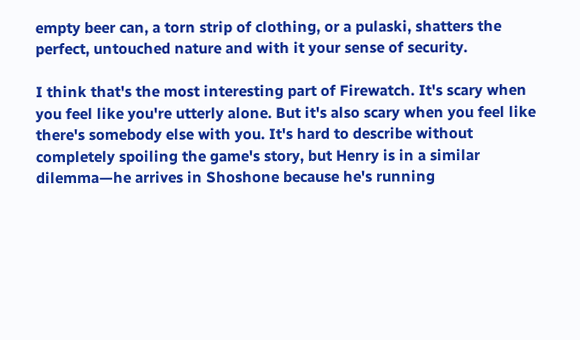empty beer can, a torn strip of clothing, or a pulaski, shatters the perfect, untouched nature and with it your sense of security.

I think that's the most interesting part of Firewatch. It's scary when you feel like you're utterly alone. But it's also scary when you feel like there's somebody else with you. It's hard to describe without completely spoiling the game's story, but Henry is in a similar dilemma—he arrives in Shoshone because he's running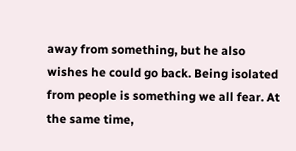away from something, but he also wishes he could go back. Being isolated from people is something we all fear. At the same time,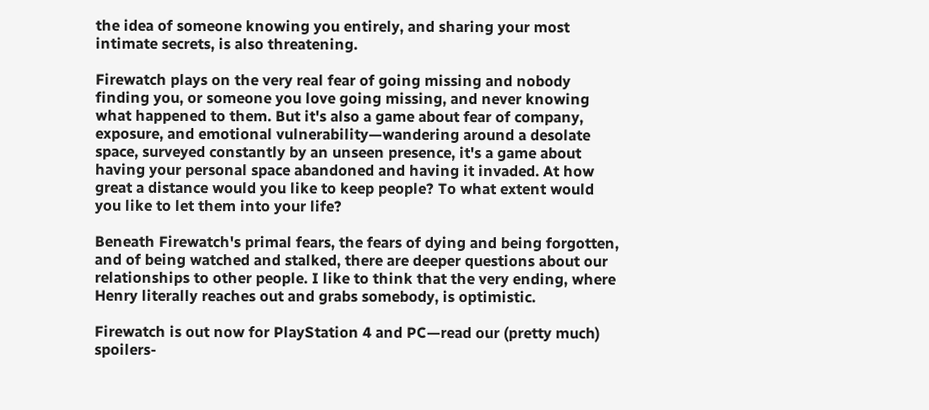the idea of someone knowing you entirely, and sharing your most intimate secrets, is also threatening.

Firewatch plays on the very real fear of going missing and nobody finding you, or someone you love going missing, and never knowing what happened to them. But it's also a game about fear of company, exposure, and emotional vulnerability—wandering around a desolate space, surveyed constantly by an unseen presence, it's a game about having your personal space abandoned and having it invaded. At how great a distance would you like to keep people? To what extent would you like to let them into your life?

Beneath Firewatch's primal fears, the fears of dying and being forgotten, and of being watched and stalked, there are deeper questions about our relationships to other people. I like to think that the very ending, where Henry literally reaches out and grabs somebody, is optimistic.

Firewatch is out now for PlayStation 4 and PC—read our (pretty much) spoilers-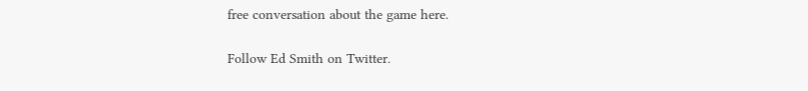free conversation about the game here.

Follow Ed Smith on Twitter.